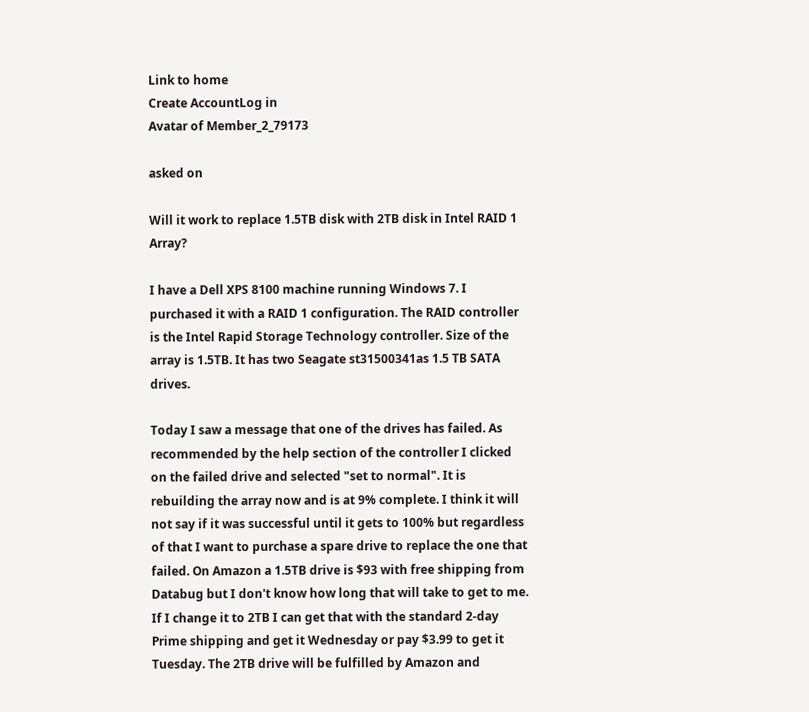Link to home
Create AccountLog in
Avatar of Member_2_79173

asked on

Will it work to replace 1.5TB disk with 2TB disk in Intel RAID 1 Array?

I have a Dell XPS 8100 machine running Windows 7. I purchased it with a RAID 1 configuration. The RAID controller is the Intel Rapid Storage Technology controller. Size of the array is 1.5TB. It has two Seagate st31500341as 1.5 TB SATA drives.

Today I saw a message that one of the drives has failed. As recommended by the help section of the controller I clicked on the failed drive and selected "set to normal". It is rebuilding the array now and is at 9% complete. I think it will not say if it was successful until it gets to 100% but regardless of that I want to purchase a spare drive to replace the one that failed. On Amazon a 1.5TB drive is $93 with free shipping from Databug but I don't know how long that will take to get to me. If I change it to 2TB I can get that with the standard 2-day Prime shipping and get it Wednesday or pay $3.99 to get it Tuesday. The 2TB drive will be fulfilled by Amazon and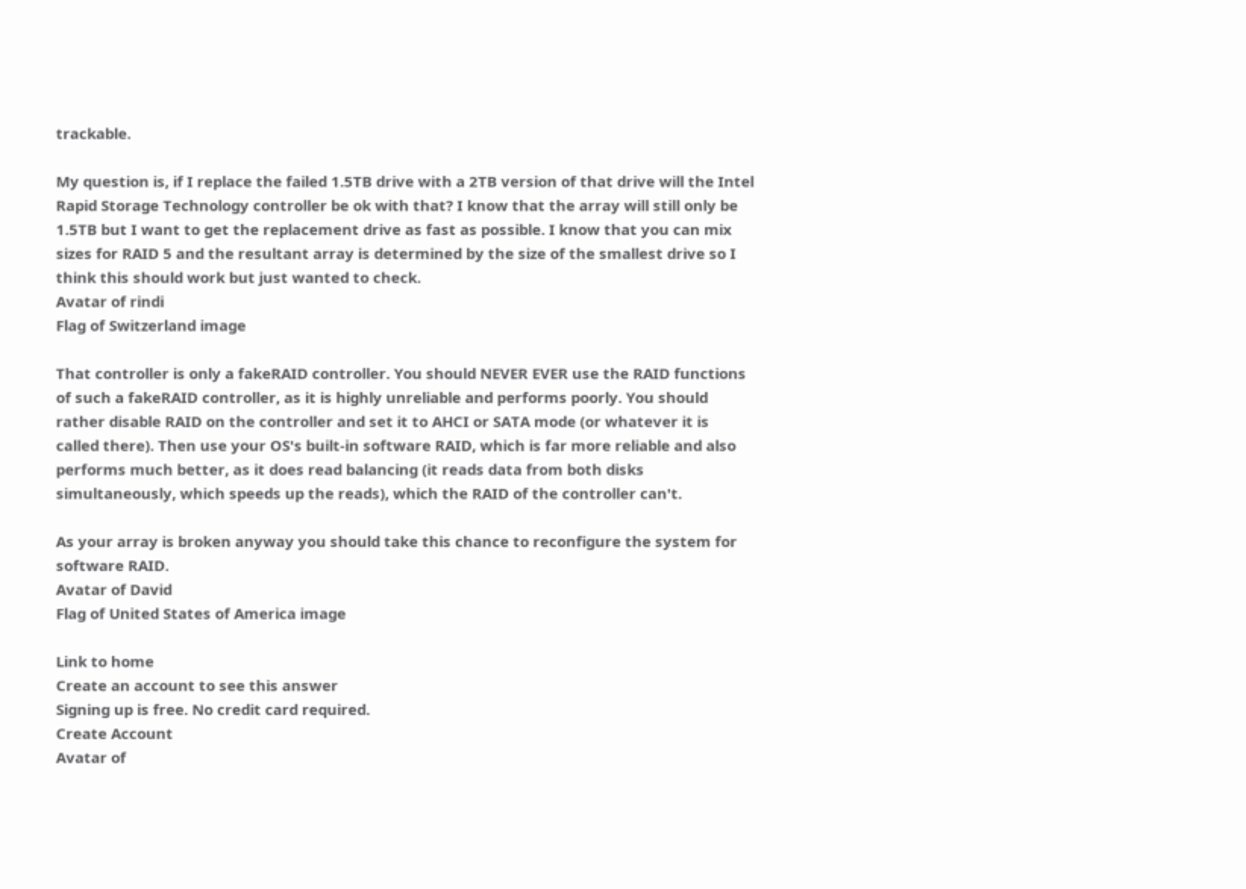trackable.

My question is, if I replace the failed 1.5TB drive with a 2TB version of that drive will the Intel Rapid Storage Technology controller be ok with that? I know that the array will still only be 1.5TB but I want to get the replacement drive as fast as possible. I know that you can mix sizes for RAID 5 and the resultant array is determined by the size of the smallest drive so I think this should work but just wanted to check.
Avatar of rindi
Flag of Switzerland image

That controller is only a fakeRAID controller. You should NEVER EVER use the RAID functions of such a fakeRAID controller, as it is highly unreliable and performs poorly. You should rather disable RAID on the controller and set it to AHCI or SATA mode (or whatever it is called there). Then use your OS's built-in software RAID, which is far more reliable and also performs much better, as it does read balancing (it reads data from both disks simultaneously, which speeds up the reads), which the RAID of the controller can't.

As your array is broken anyway you should take this chance to reconfigure the system for software RAID.
Avatar of David
Flag of United States of America image

Link to home
Create an account to see this answer
Signing up is free. No credit card required.
Create Account
Avatar of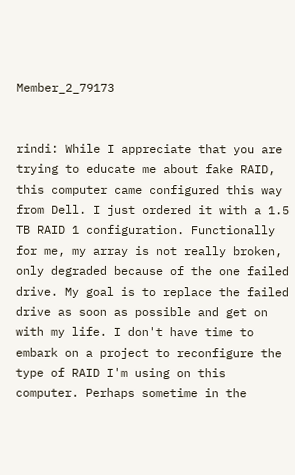Member_2_79173


rindi: While I appreciate that you are trying to educate me about fake RAID, this computer came configured this way from Dell. I just ordered it with a 1.5 TB RAID 1 configuration. Functionally for me, my array is not really broken, only degraded because of the one failed drive. My goal is to replace the failed drive as soon as possible and get on with my life. I don't have time to embark on a project to reconfigure the type of RAID I'm using on this computer. Perhaps sometime in the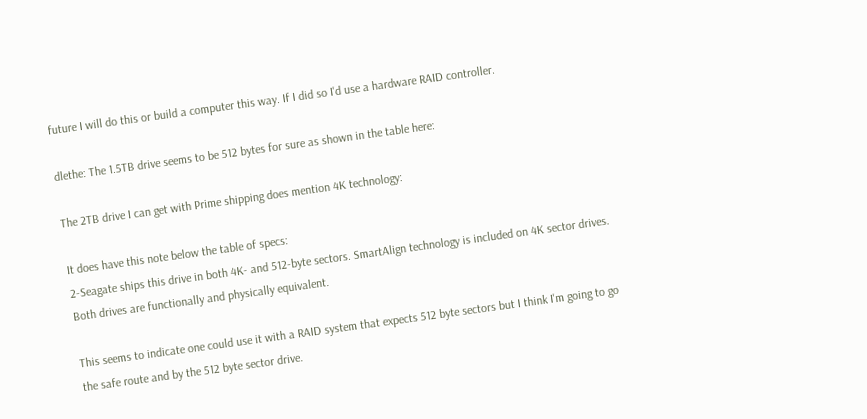future I will do this or build a computer this way. If I did so I'd use a hardware RAID controller.

dlethe: The 1.5TB drive seems to be 512 bytes for sure as shown in the table here:

The 2TB drive I can get with Prime shipping does mention 4K technology:

It does have this note below the table of specs:
2-Seagate ships this drive in both 4K- and 512-byte sectors. SmartAlign technology is included on 4K sector drives. Both drives are functionally and physically equivalent.

This seems to indicate one could use it with a RAID system that expects 512 byte sectors but I think I'm going to go the safe route and by the 512 byte sector drive.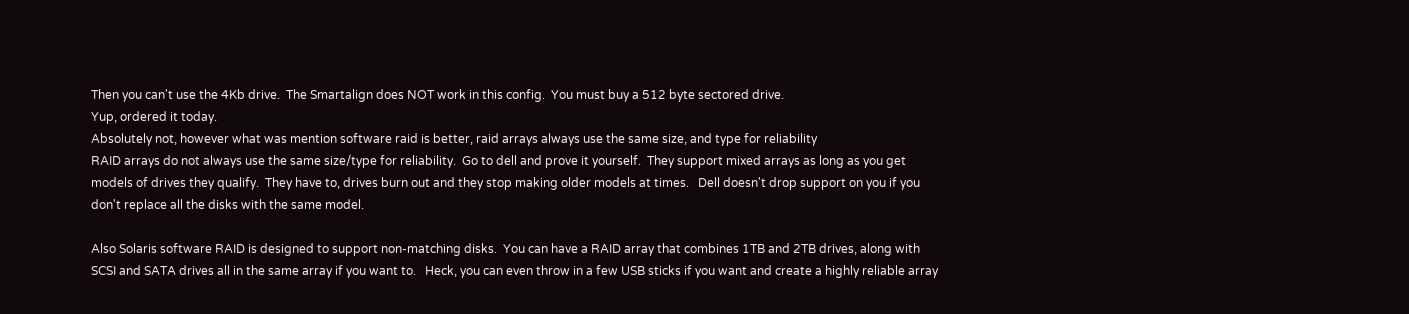Then you can't use the 4Kb drive.  The Smartalign does NOT work in this config.  You must buy a 512 byte sectored drive.
Yup, ordered it today.
Absolutely not, however what was mention software raid is better, raid arrays always use the same size, and type for reliability
RAID arrays do not always use the same size/type for reliability.  Go to dell and prove it yourself.  They support mixed arrays as long as you get models of drives they qualify.  They have to, drives burn out and they stop making older models at times.   Dell doesn't drop support on you if you don't replace all the disks with the same model.

Also Solaris software RAID is designed to support non-matching disks.  You can have a RAID array that combines 1TB and 2TB drives, along with SCSI and SATA drives all in the same array if you want to.   Heck, you can even throw in a few USB sticks if you want and create a highly reliable array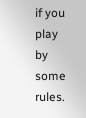if you play by some rules.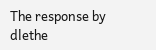The response by dlethe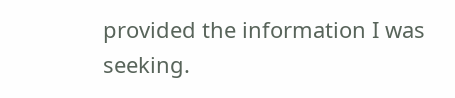provided the information I was seeking.